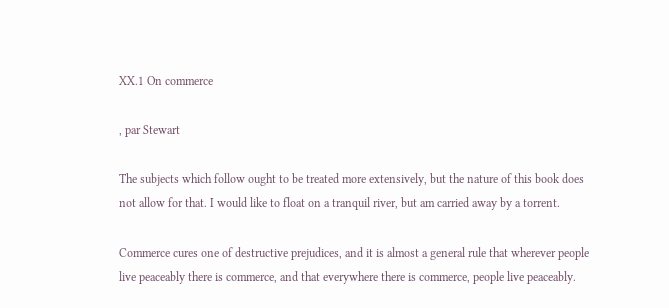XX.1 On commerce

, par Stewart

The subjects which follow ought to be treated more extensively, but the nature of this book does not allow for that. I would like to float on a tranquil river, but am carried away by a torrent.

Commerce cures one of destructive prejudices, and it is almost a general rule that wherever people live peaceably there is commerce, and that everywhere there is commerce, people live peaceably.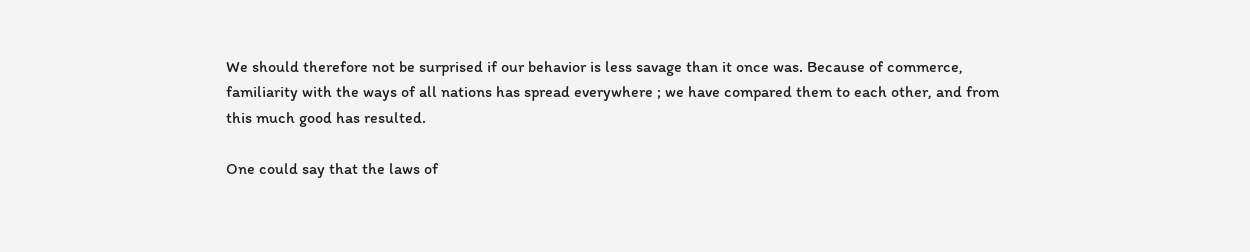We should therefore not be surprised if our behavior is less savage than it once was. Because of commerce, familiarity with the ways of all nations has spread everywhere ; we have compared them to each other, and from this much good has resulted.

One could say that the laws of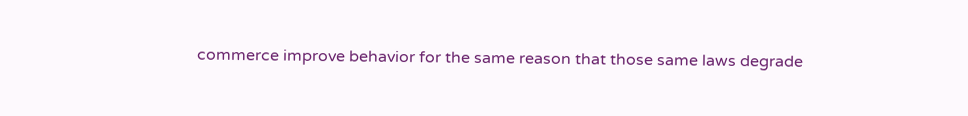commerce improve behavior for the same reason that those same laws degrade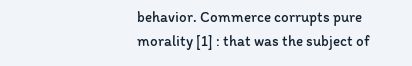behavior. Commerce corrupts pure morality [1] : that was the subject of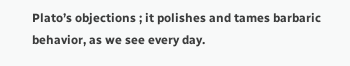Plato’s objections ; it polishes and tames barbaric behavior, as we see every day.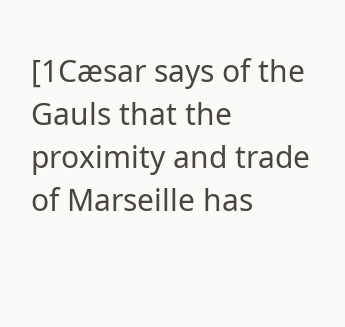[1Cæsar says of the Gauls that the proximity and trade of Marseille has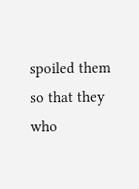spoiled them so that they who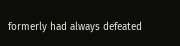formerly had always defeated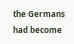the Germans had become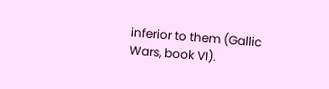inferior to them (Gallic Wars, book VI).